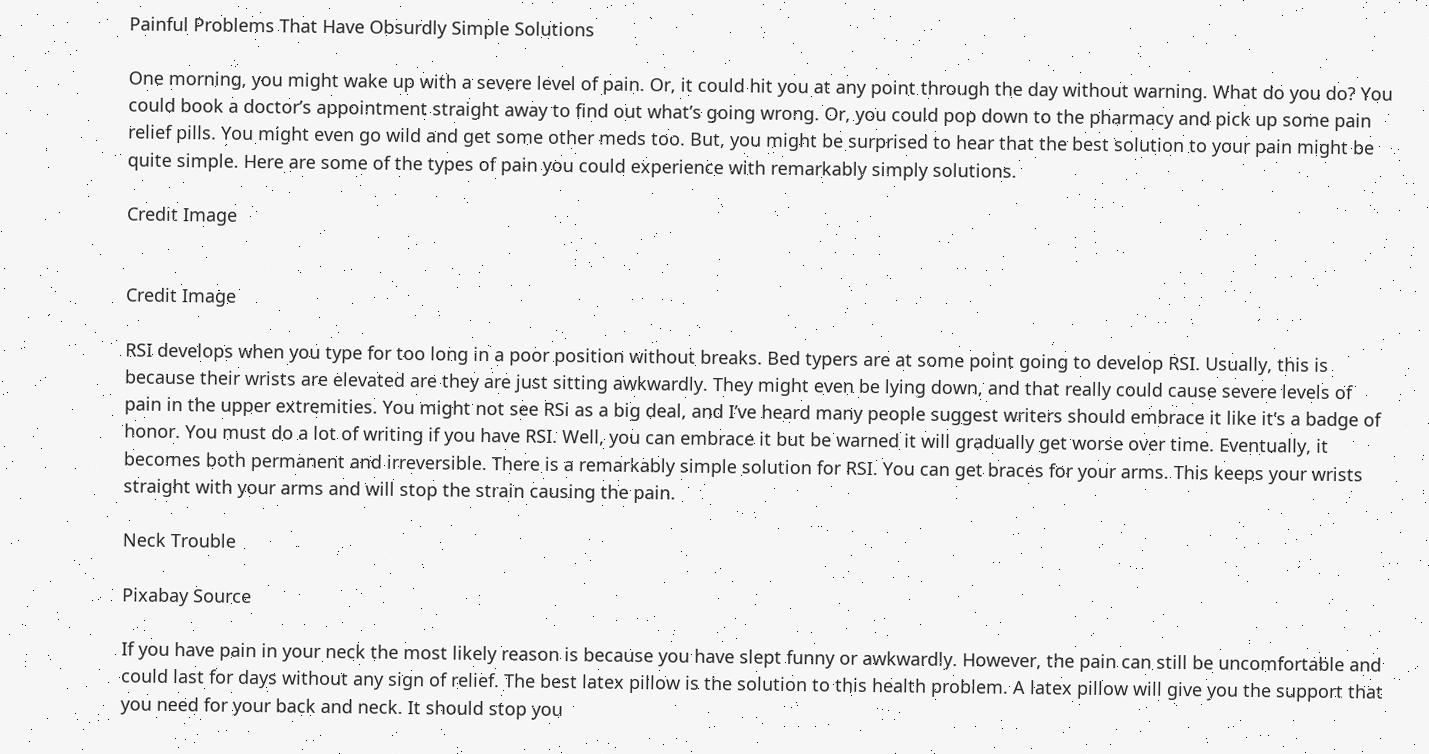Painful Problems That Have Obsurdly Simple Solutions

One morning, you might wake up with a severe level of pain. Or, it could hit you at any point through the day without warning. What do you do? You could book a doctor’s appointment straight away to find out what’s going wrong. Or, you could pop down to the pharmacy and pick up some pain relief pills. You might even go wild and get some other meds too. But, you might be surprised to hear that the best solution to your pain might be quite simple. Here are some of the types of pain you could experience with remarkably simply solutions.

Credit Image


Credit Image

RSI develops when you type for too long in a poor position without breaks. Bed typers are at some point going to develop RSI. Usually, this is because their wrists are elevated are they are just sitting awkwardly. They might even be lying down, and that really could cause severe levels of pain in the upper extremities. You might not see RSi as a big deal, and I’ve heard many people suggest writers should embrace it like it’s a badge of honor. You must do a lot of writing if you have RSI. Well, you can embrace it but be warned it will gradually get worse over time. Eventually, it becomes both permanent and irreversible. There is a remarkably simple solution for RSI. You can get braces for your arms. This keeps your wrists straight with your arms and will stop the strain causing the pain.

Neck Trouble

Pixabay Source

If you have pain in your neck the most likely reason is because you have slept funny or awkwardly. However, the pain can still be uncomfortable and could last for days without any sign of relief. The best latex pillow is the solution to this health problem. A latex pillow will give you the support that you need for your back and neck. It should stop you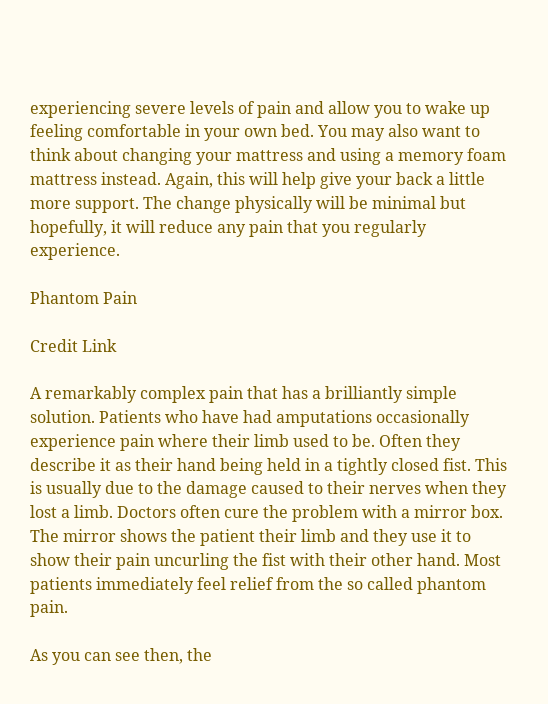experiencing severe levels of pain and allow you to wake up feeling comfortable in your own bed. You may also want to think about changing your mattress and using a memory foam mattress instead. Again, this will help give your back a little more support. The change physically will be minimal but hopefully, it will reduce any pain that you regularly experience.

Phantom Pain

Credit Link

A remarkably complex pain that has a brilliantly simple solution. Patients who have had amputations occasionally experience pain where their limb used to be. Often they describe it as their hand being held in a tightly closed fist. This is usually due to the damage caused to their nerves when they lost a limb. Doctors often cure the problem with a mirror box. The mirror shows the patient their limb and they use it to show their pain uncurling the fist with their other hand. Most patients immediately feel relief from the so called phantom pain.

As you can see then, the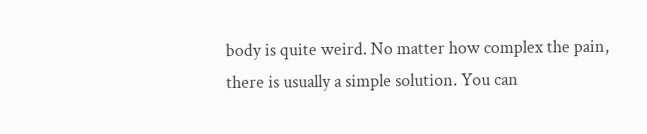body is quite weird. No matter how complex the pain, there is usually a simple solution. You can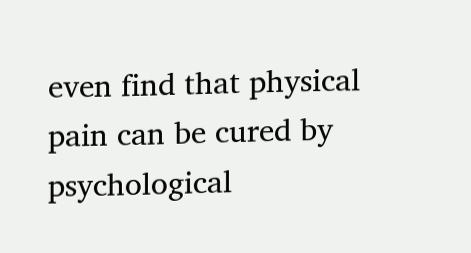even find that physical pain can be cured by psychological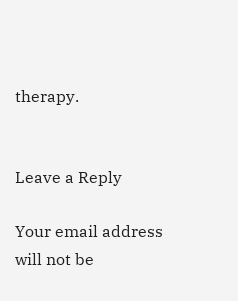therapy.


Leave a Reply

Your email address will not be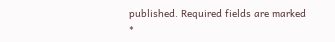published. Required fields are marked *